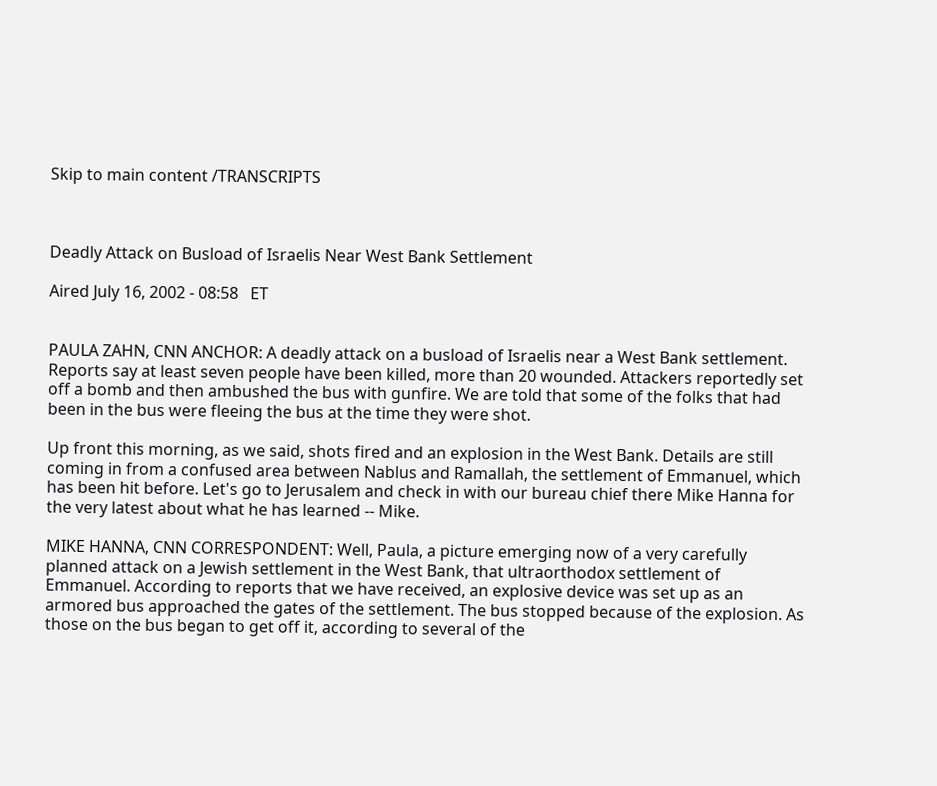Skip to main content /TRANSCRIPTS



Deadly Attack on Busload of Israelis Near West Bank Settlement

Aired July 16, 2002 - 08:58   ET


PAULA ZAHN, CNN ANCHOR: A deadly attack on a busload of Israelis near a West Bank settlement. Reports say at least seven people have been killed, more than 20 wounded. Attackers reportedly set off a bomb and then ambushed the bus with gunfire. We are told that some of the folks that had been in the bus were fleeing the bus at the time they were shot.

Up front this morning, as we said, shots fired and an explosion in the West Bank. Details are still coming in from a confused area between Nablus and Ramallah, the settlement of Emmanuel, which has been hit before. Let's go to Jerusalem and check in with our bureau chief there Mike Hanna for the very latest about what he has learned -- Mike.

MIKE HANNA, CNN CORRESPONDENT: Well, Paula, a picture emerging now of a very carefully planned attack on a Jewish settlement in the West Bank, that ultraorthodox settlement of Emmanuel. According to reports that we have received, an explosive device was set up as an armored bus approached the gates of the settlement. The bus stopped because of the explosion. As those on the bus began to get off it, according to several of the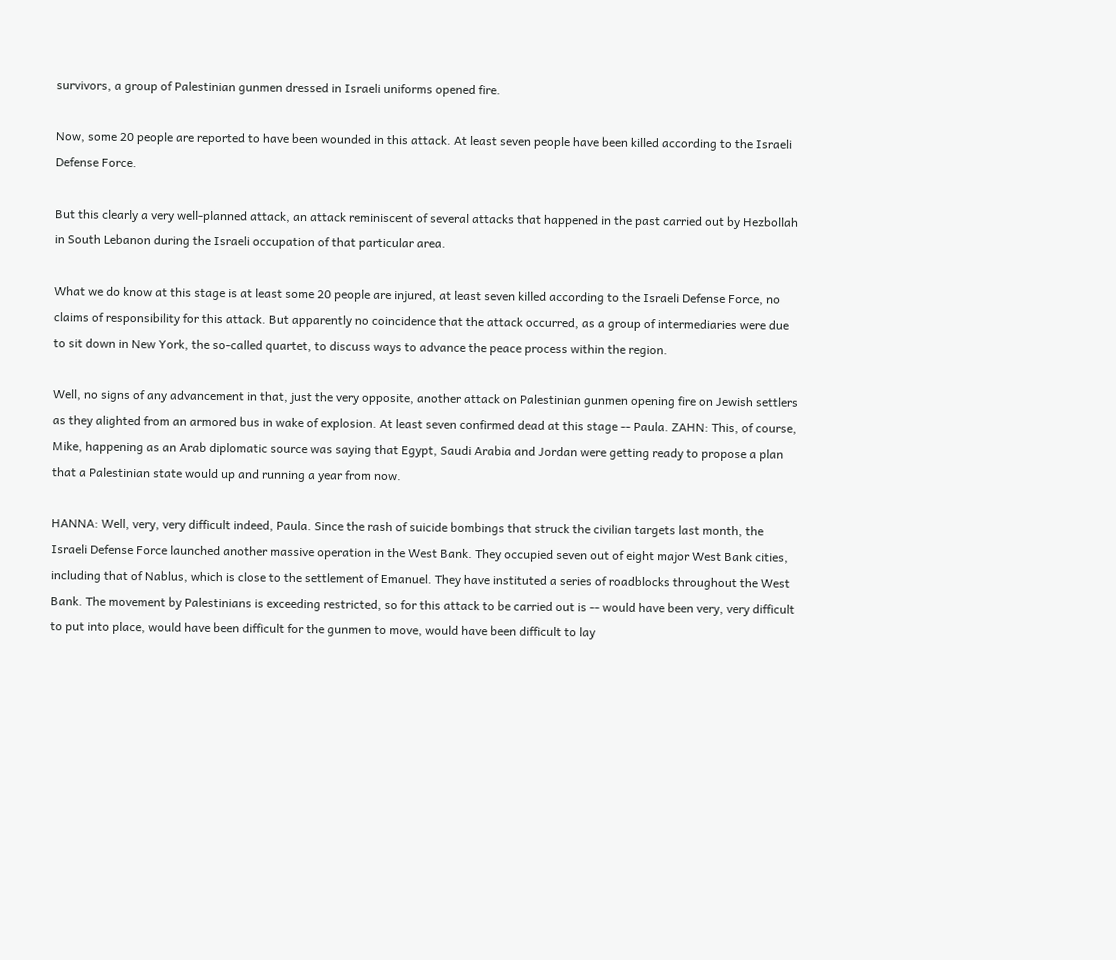survivors, a group of Palestinian gunmen dressed in Israeli uniforms opened fire.

Now, some 20 people are reported to have been wounded in this attack. At least seven people have been killed according to the Israeli Defense Force.

But this clearly a very well-planned attack, an attack reminiscent of several attacks that happened in the past carried out by Hezbollah in South Lebanon during the Israeli occupation of that particular area.

What we do know at this stage is at least some 20 people are injured, at least seven killed according to the Israeli Defense Force, no claims of responsibility for this attack. But apparently no coincidence that the attack occurred, as a group of intermediaries were due to sit down in New York, the so-called quartet, to discuss ways to advance the peace process within the region.

Well, no signs of any advancement in that, just the very opposite, another attack on Palestinian gunmen opening fire on Jewish settlers as they alighted from an armored bus in wake of explosion. At least seven confirmed dead at this stage -- Paula. ZAHN: This, of course, Mike, happening as an Arab diplomatic source was saying that Egypt, Saudi Arabia and Jordan were getting ready to propose a plan that a Palestinian state would up and running a year from now.

HANNA: Well, very, very difficult indeed, Paula. Since the rash of suicide bombings that struck the civilian targets last month, the Israeli Defense Force launched another massive operation in the West Bank. They occupied seven out of eight major West Bank cities, including that of Nablus, which is close to the settlement of Emanuel. They have instituted a series of roadblocks throughout the West Bank. The movement by Palestinians is exceeding restricted, so for this attack to be carried out is -- would have been very, very difficult to put into place, would have been difficult for the gunmen to move, would have been difficult to lay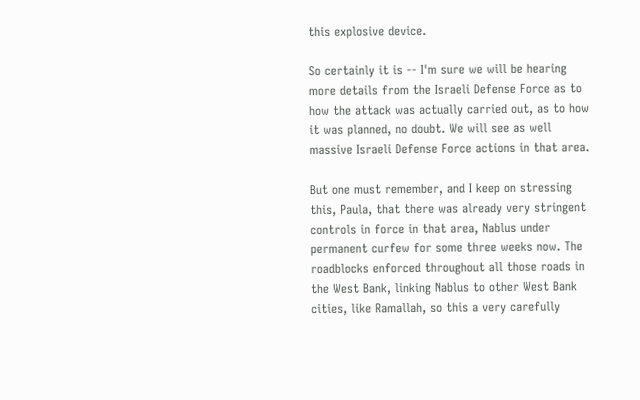this explosive device.

So certainly it is -- I'm sure we will be hearing more details from the Israeli Defense Force as to how the attack was actually carried out, as to how it was planned, no doubt. We will see as well massive Israeli Defense Force actions in that area.

But one must remember, and I keep on stressing this, Paula, that there was already very stringent controls in force in that area, Nablus under permanent curfew for some three weeks now. The roadblocks enforced throughout all those roads in the West Bank, linking Nablus to other West Bank cities, like Ramallah, so this a very carefully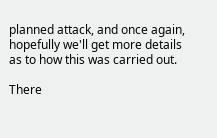planned attack, and once again, hopefully we'll get more details as to how this was carried out.

There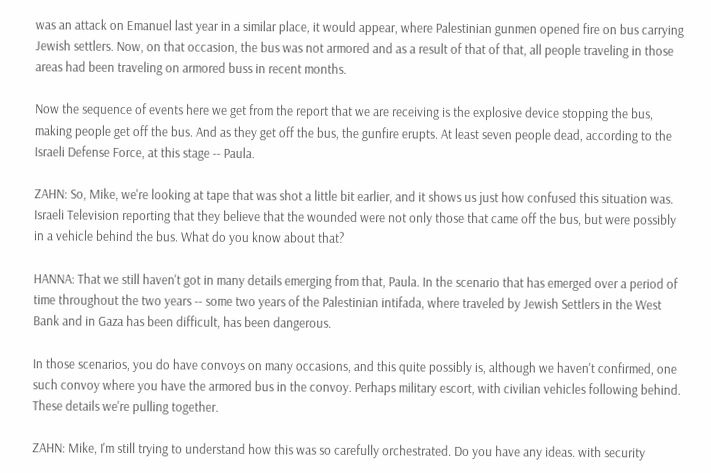was an attack on Emanuel last year in a similar place, it would appear, where Palestinian gunmen opened fire on bus carrying Jewish settlers. Now, on that occasion, the bus was not armored and as a result of that of that, all people traveling in those areas had been traveling on armored buss in recent months.

Now the sequence of events here we get from the report that we are receiving is the explosive device stopping the bus, making people get off the bus. And as they get off the bus, the gunfire erupts. At least seven people dead, according to the Israeli Defense Force, at this stage -- Paula.

ZAHN: So, Mike, we're looking at tape that was shot a little bit earlier, and it shows us just how confused this situation was. Israeli Television reporting that they believe that the wounded were not only those that came off the bus, but were possibly in a vehicle behind the bus. What do you know about that?

HANNA: That we still haven't got in many details emerging from that, Paula. In the scenario that has emerged over a period of time throughout the two years -- some two years of the Palestinian intifada, where traveled by Jewish Settlers in the West Bank and in Gaza has been difficult, has been dangerous.

In those scenarios, you do have convoys on many occasions, and this quite possibly is, although we haven't confirmed, one such convoy where you have the armored bus in the convoy. Perhaps military escort, with civilian vehicles following behind. These details we're pulling together.

ZAHN: Mike, I'm still trying to understand how this was so carefully orchestrated. Do you have any ideas. with security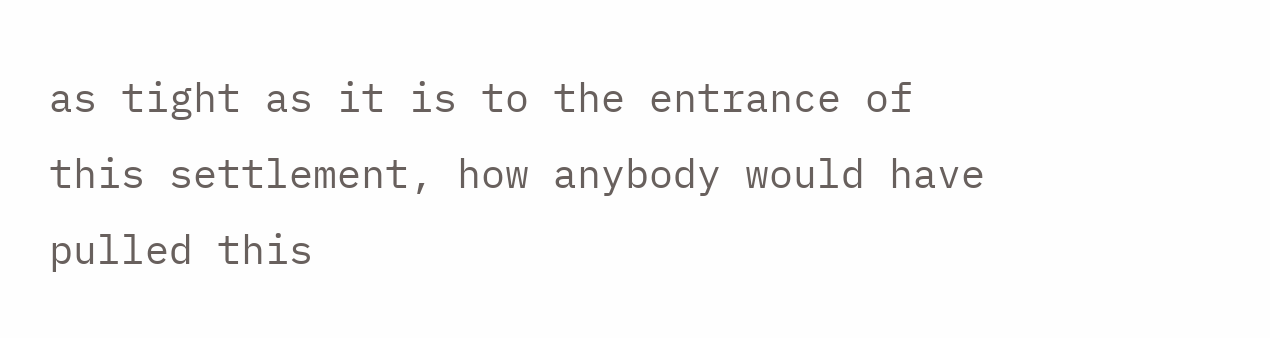as tight as it is to the entrance of this settlement, how anybody would have pulled this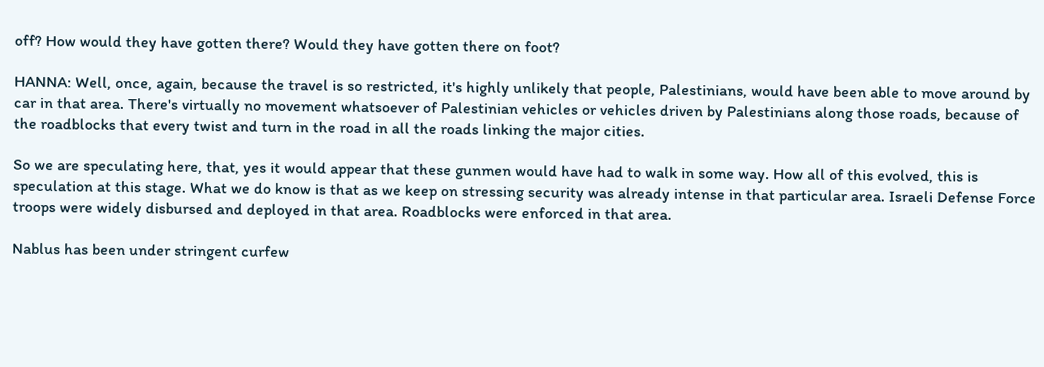off? How would they have gotten there? Would they have gotten there on foot?

HANNA: Well, once, again, because the travel is so restricted, it's highly unlikely that people, Palestinians, would have been able to move around by car in that area. There's virtually no movement whatsoever of Palestinian vehicles or vehicles driven by Palestinians along those roads, because of the roadblocks that every twist and turn in the road in all the roads linking the major cities.

So we are speculating here, that, yes it would appear that these gunmen would have had to walk in some way. How all of this evolved, this is speculation at this stage. What we do know is that as we keep on stressing security was already intense in that particular area. Israeli Defense Force troops were widely disbursed and deployed in that area. Roadblocks were enforced in that area.

Nablus has been under stringent curfew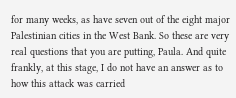for many weeks, as have seven out of the eight major Palestinian cities in the West Bank. So these are very real questions that you are putting, Paula. And quite frankly, at this stage, I do not have an answer as to how this attack was carried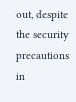out, despite the security precautions in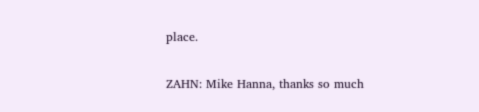place.

ZAHN: Mike Hanna, thanks so much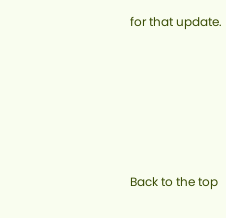for that update.





Back to the top